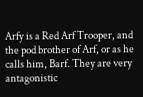Arfy is a Red Arf Trooper, and the pod brother of Arf, or as he calls him, Barf. They are very antagonistic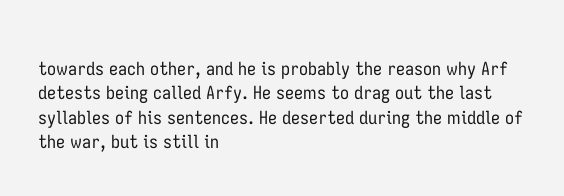towards each other, and he is probably the reason why Arf detests being called Arfy. He seems to drag out the last syllables of his sentences. He deserted during the middle of the war, but is still in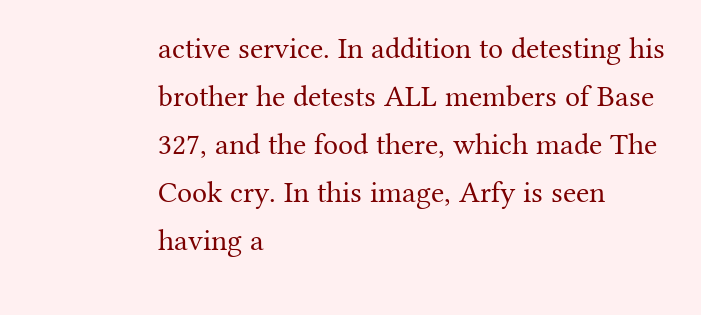active service. In addition to detesting his brother he detests ALL members of Base 327, and the food there, which made The Cook cry. In this image, Arfy is seen having a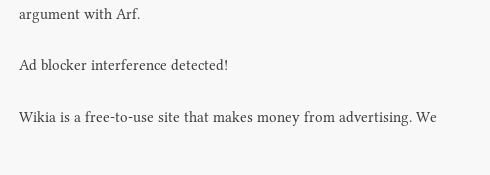argument with Arf.

Ad blocker interference detected!

Wikia is a free-to-use site that makes money from advertising. We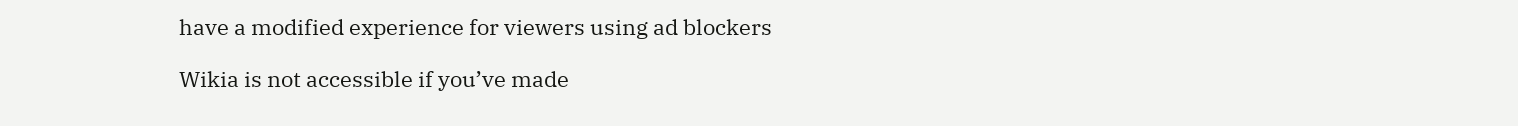have a modified experience for viewers using ad blockers

Wikia is not accessible if you’ve made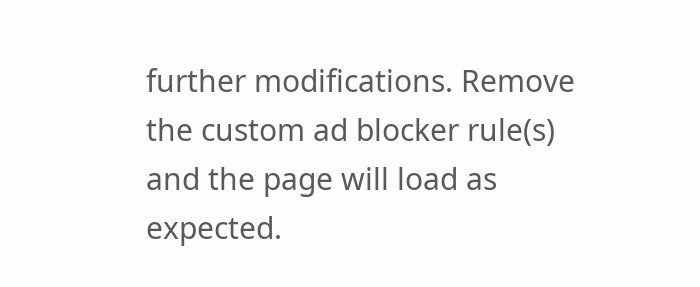further modifications. Remove the custom ad blocker rule(s) and the page will load as expected.